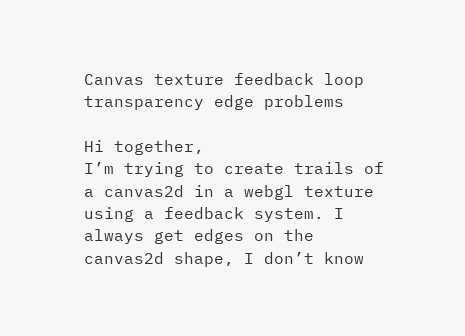Canvas texture feedback loop transparency edge problems

Hi together,
I’m trying to create trails of a canvas2d in a webgl texture using a feedback system. I always get edges on the canvas2d shape, I don’t know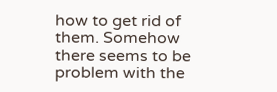how to get rid of them. Somehow there seems to be problem with the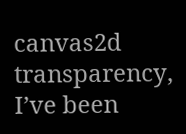canvas2d transparency, I’ve been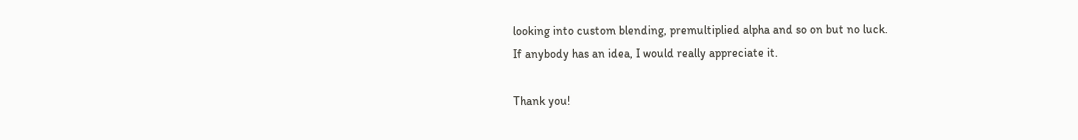looking into custom blending, premultiplied alpha and so on but no luck.
If anybody has an idea, I would really appreciate it.

Thank you!